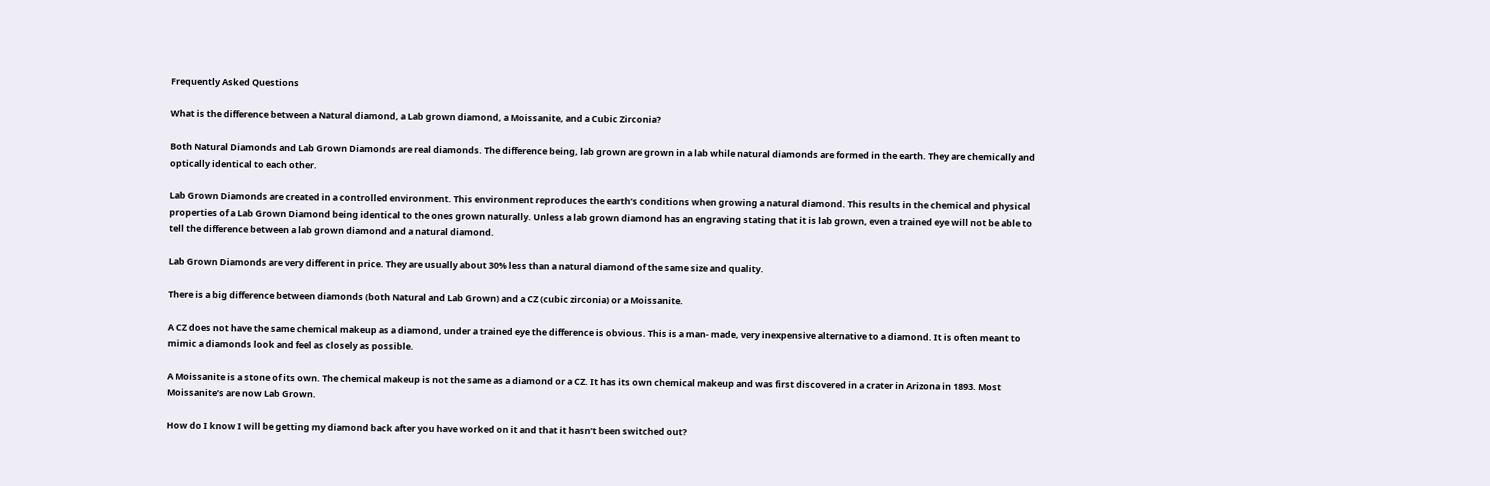Frequently Asked Questions

What is the difference between a Natural diamond, a Lab grown diamond, a Moissanite, and a Cubic Zirconia?

Both Natural Diamonds and Lab Grown Diamonds are real diamonds. The difference being, lab grown are grown in a lab while natural diamonds are formed in the earth. They are chemically and optically identical to each other.

Lab Grown Diamonds are created in a controlled environment. This environment reproduces the earth’s conditions when growing a natural diamond. This results in the chemical and physical properties of a Lab Grown Diamond being identical to the ones grown naturally. Unless a lab grown diamond has an engraving stating that it is lab grown, even a trained eye will not be able to tell the difference between a lab grown diamond and a natural diamond.

Lab Grown Diamonds are very different in price. They are usually about 30% less than a natural diamond of the same size and quality.

There is a big difference between diamonds (both Natural and Lab Grown) and a CZ (cubic zirconia) or a Moissanite.

A CZ does not have the same chemical makeup as a diamond, under a trained eye the difference is obvious. This is a man- made, very inexpensive alternative to a diamond. It is often meant to mimic a diamonds look and feel as closely as possible.

A Moissanite is a stone of its own. The chemical makeup is not the same as a diamond or a CZ. It has its own chemical makeup and was first discovered in a crater in Arizona in 1893. Most Moissanite’s are now Lab Grown.

How do I know I will be getting my diamond back after you have worked on it and that it hasn’t been switched out?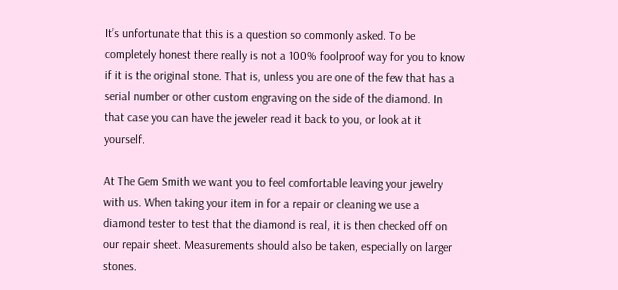It’s unfortunate that this is a question so commonly asked. To be completely honest there really is not a 100% foolproof way for you to know if it is the original stone. That is, unless you are one of the few that has a serial number or other custom engraving on the side of the diamond. In that case you can have the jeweler read it back to you, or look at it yourself.

At The Gem Smith we want you to feel comfortable leaving your jewelry with us. When taking your item in for a repair or cleaning we use a diamond tester to test that the diamond is real, it is then checked off on our repair sheet. Measurements should also be taken, especially on larger stones.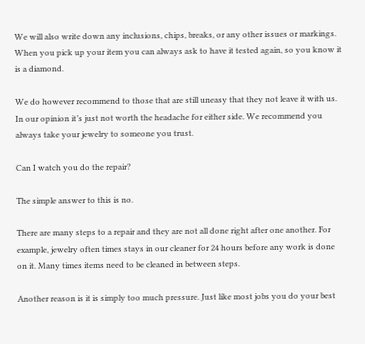We will also write down any inclusions, chips, breaks, or any other issues or markings. When you pick up your item you can always ask to have it tested again, so you know it is a diamond.

We do however recommend to those that are still uneasy that they not leave it with us. In our opinion it’s just not worth the headache for either side. We recommend you always take your jewelry to someone you trust.

Can I watch you do the repair?

The simple answer to this is no.

There are many steps to a repair and they are not all done right after one another. For example, jewelry often times stays in our cleaner for 24 hours before any work is done on it. Many times items need to be cleaned in between steps.

Another reason is it is simply too much pressure. Just like most jobs you do your best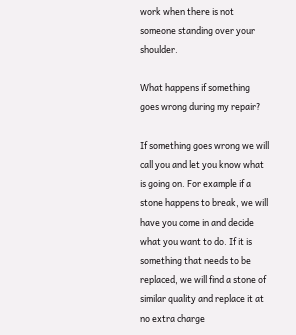work when there is not someone standing over your shoulder.

What happens if something goes wrong during my repair?

If something goes wrong we will call you and let you know what is going on. For example if a stone happens to break, we will have you come in and decide what you want to do. If it is something that needs to be replaced, we will find a stone of similar quality and replace it at no extra charge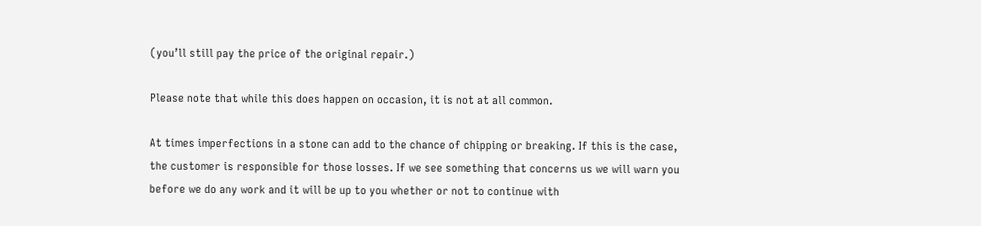(you’ll still pay the price of the original repair.)

Please note that while this does happen on occasion, it is not at all common.

At times imperfections in a stone can add to the chance of chipping or breaking. If this is the case, the customer is responsible for those losses. If we see something that concerns us we will warn you before we do any work and it will be up to you whether or not to continue with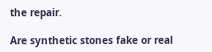the repair.

Are synthetic stones fake or real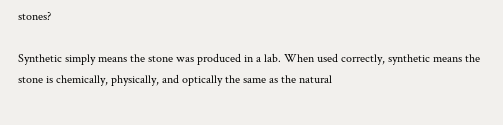stones?

Synthetic simply means the stone was produced in a lab. When used correctly, synthetic means the stone is chemically, physically, and optically the same as the natural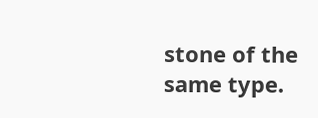stone of the same type.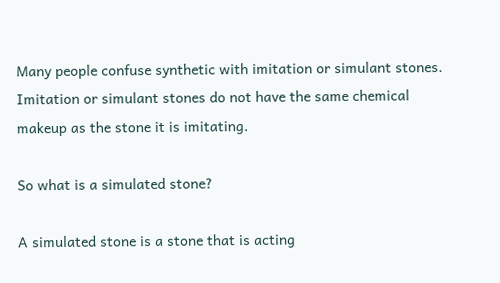Many people confuse synthetic with imitation or simulant stones. Imitation or simulant stones do not have the same chemical makeup as the stone it is imitating.

So what is a simulated stone?

A simulated stone is a stone that is acting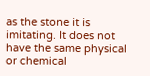as the stone it is imitating. It does not have the same physical or chemical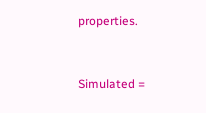properties.


Simulated =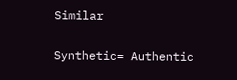Similar

Synthetic= Authentic